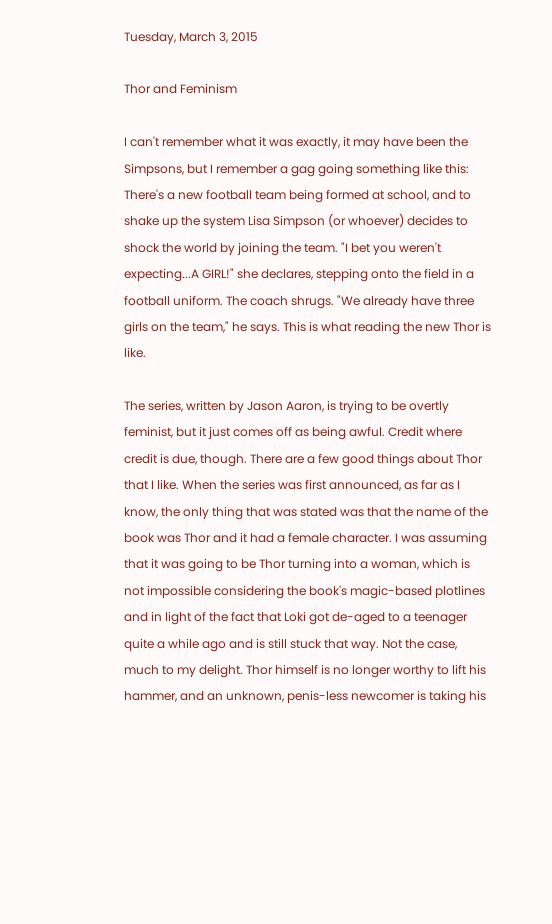Tuesday, March 3, 2015

Thor and Feminism

I can't remember what it was exactly, it may have been the Simpsons, but I remember a gag going something like this: There's a new football team being formed at school, and to shake up the system Lisa Simpson (or whoever) decides to shock the world by joining the team. "I bet you weren't expecting...A GIRL!" she declares, stepping onto the field in a football uniform. The coach shrugs. "We already have three girls on the team," he says. This is what reading the new Thor is like.

The series, written by Jason Aaron, is trying to be overtly feminist, but it just comes off as being awful. Credit where credit is due, though. There are a few good things about Thor that I like. When the series was first announced, as far as I know, the only thing that was stated was that the name of the book was Thor and it had a female character. I was assuming that it was going to be Thor turning into a woman, which is not impossible considering the book's magic-based plotlines and in light of the fact that Loki got de-aged to a teenager quite a while ago and is still stuck that way. Not the case, much to my delight. Thor himself is no longer worthy to lift his hammer, and an unknown, penis-less newcomer is taking his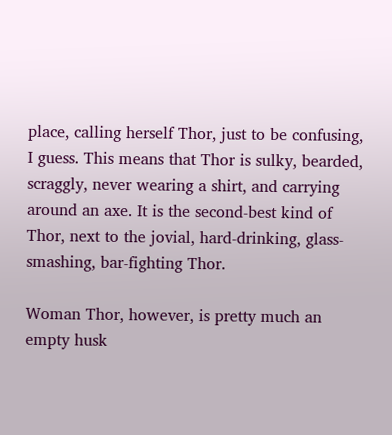place, calling herself Thor, just to be confusing, I guess. This means that Thor is sulky, bearded, scraggly, never wearing a shirt, and carrying around an axe. It is the second-best kind of Thor, next to the jovial, hard-drinking, glass-smashing, bar-fighting Thor.

Woman Thor, however, is pretty much an empty husk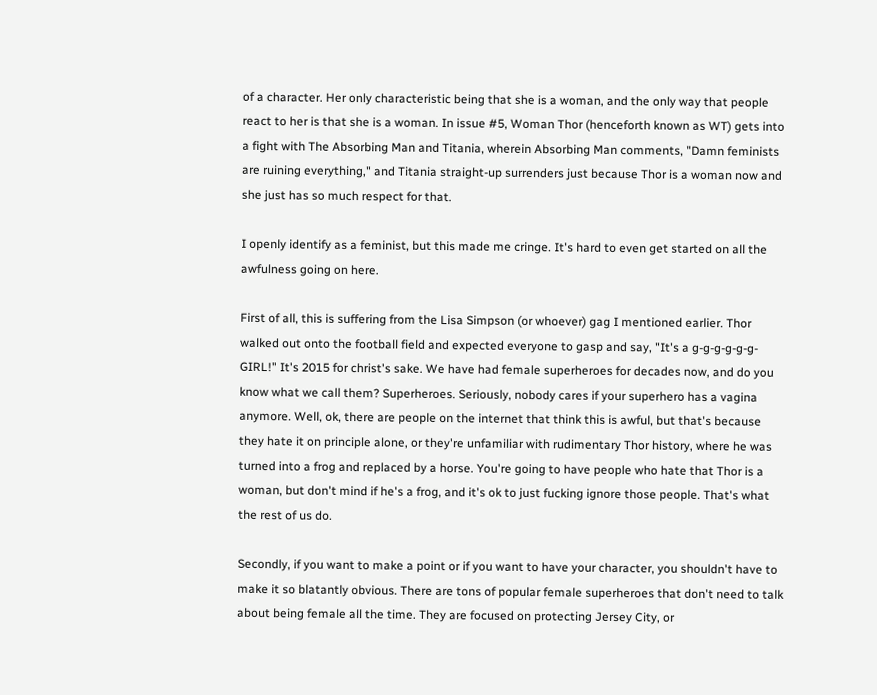of a character. Her only characteristic being that she is a woman, and the only way that people react to her is that she is a woman. In issue #5, Woman Thor (henceforth known as WT) gets into a fight with The Absorbing Man and Titania, wherein Absorbing Man comments, "Damn feminists are ruining everything," and Titania straight-up surrenders just because Thor is a woman now and she just has so much respect for that.

I openly identify as a feminist, but this made me cringe. It's hard to even get started on all the awfulness going on here.

First of all, this is suffering from the Lisa Simpson (or whoever) gag I mentioned earlier. Thor walked out onto the football field and expected everyone to gasp and say, "It's a g-g-g-g-g-g-GIRL!" It's 2015 for christ's sake. We have had female superheroes for decades now, and do you know what we call them? Superheroes. Seriously, nobody cares if your superhero has a vagina anymore. Well, ok, there are people on the internet that think this is awful, but that's because they hate it on principle alone, or they're unfamiliar with rudimentary Thor history, where he was turned into a frog and replaced by a horse. You're going to have people who hate that Thor is a woman, but don't mind if he's a frog, and it's ok to just fucking ignore those people. That's what the rest of us do.

Secondly, if you want to make a point or if you want to have your character, you shouldn't have to make it so blatantly obvious. There are tons of popular female superheroes that don't need to talk about being female all the time. They are focused on protecting Jersey City, or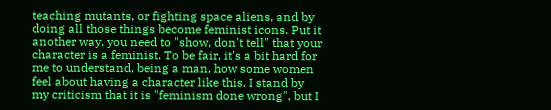teaching mutants, or fighting space aliens, and by doing all those things become feminist icons. Put it another way, you need to "show, don't tell" that your character is a feminist. To be fair, it's a bit hard for me to understand, being a man, how some women feel about having a character like this. I stand by my criticism that it is "feminism done wrong", but I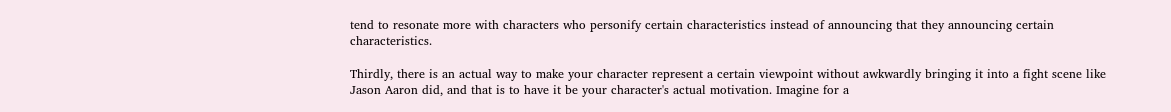tend to resonate more with characters who personify certain characteristics instead of announcing that they announcing certain characteristics.

Thirdly, there is an actual way to make your character represent a certain viewpoint without awkwardly bringing it into a fight scene like Jason Aaron did, and that is to have it be your character's actual motivation. Imagine for a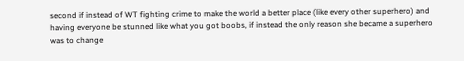second if instead of WT fighting crime to make the world a better place (like every other superhero) and having everyone be stunned like what you got boobs, if instead the only reason she became a superhero was to change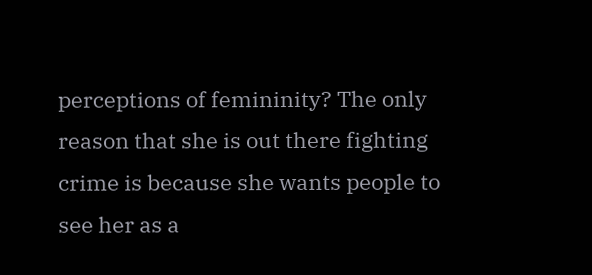perceptions of femininity? The only reason that she is out there fighting crime is because she wants people to see her as a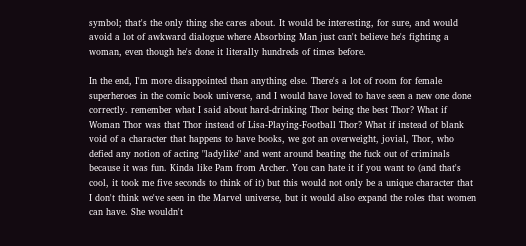symbol; that's the only thing she cares about. It would be interesting, for sure, and would avoid a lot of awkward dialogue where Absorbing Man just can't believe he's fighting a woman, even though he's done it literally hundreds of times before.

In the end, I'm more disappointed than anything else. There's a lot of room for female superheroes in the comic book universe, and I would have loved to have seen a new one done correctly. remember what I said about hard-drinking Thor being the best Thor? What if Woman Thor was that Thor instead of Lisa-Playing-Football Thor? What if instead of blank void of a character that happens to have books, we got an overweight, jovial, Thor, who defied any notion of acting "ladylike" and went around beating the fuck out of criminals because it was fun. Kinda like Pam from Archer. You can hate it if you want to (and that's cool, it took me five seconds to think of it) but this would not only be a unique character that I don't think we've seen in the Marvel universe, but it would also expand the roles that women can have. She wouldn't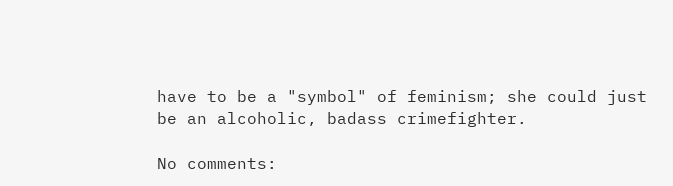have to be a "symbol" of feminism; she could just be an alcoholic, badass crimefighter.

No comments: